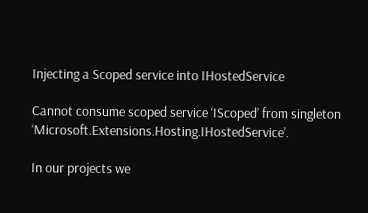Injecting a Scoped service into IHostedService

Cannot consume scoped service ‘IScoped’ from singleton ‘Microsoft.Extensions.Hosting.IHostedService’.

In our projects we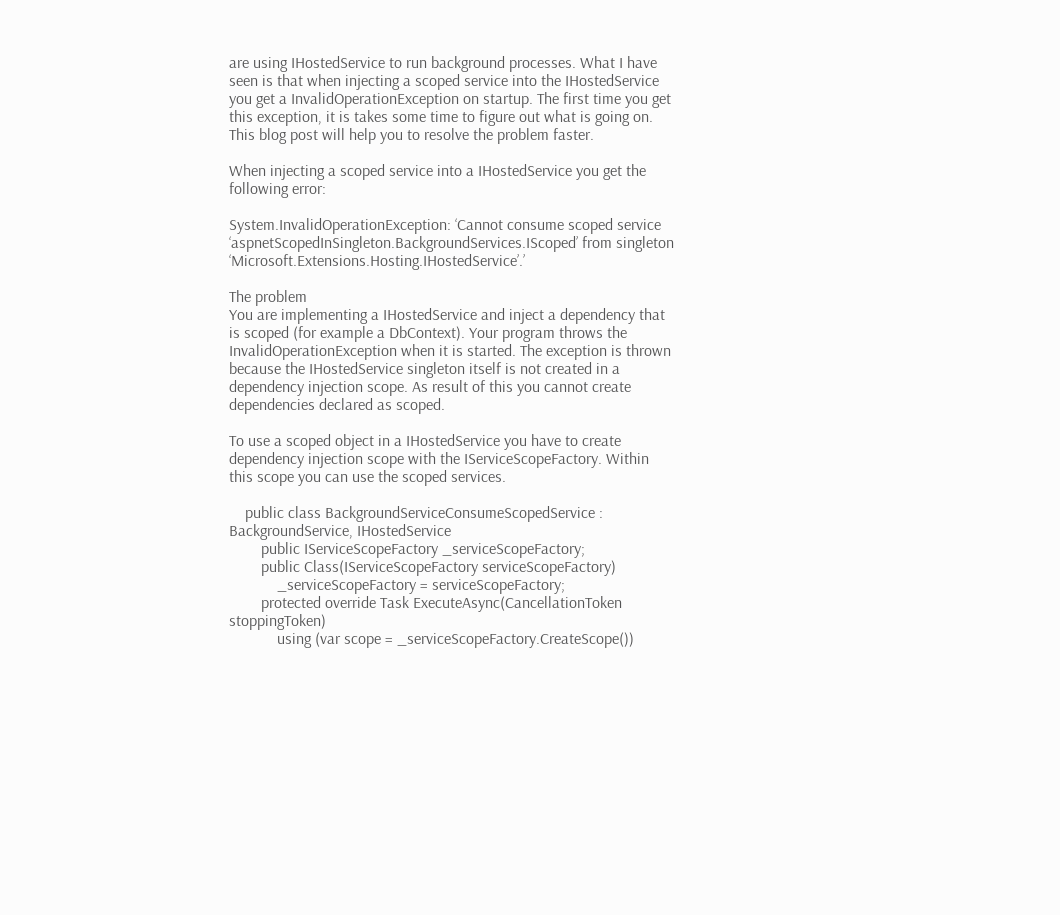are using IHostedService to run background processes. What I have seen is that when injecting a scoped service into the IHostedService you get a InvalidOperationException on startup. The first time you get this exception, it is takes some time to figure out what is going on. This blog post will help you to resolve the problem faster.

When injecting a scoped service into a IHostedService you get the following error:

System.InvalidOperationException: ‘Cannot consume scoped service ‘aspnetScopedInSingleton.BackgroundServices.IScoped’ from singleton ‘Microsoft.Extensions.Hosting.IHostedService’.’

The problem
You are implementing a IHostedService and inject a dependency that is scoped (for example a DbContext). Your program throws the InvalidOperationException when it is started. The exception is thrown because the IHostedService singleton itself is not created in a dependency injection scope. As result of this you cannot create dependencies declared as scoped.

To use a scoped object in a IHostedService you have to create dependency injection scope with the IServiceScopeFactory. Within this scope you can use the scoped services.

    public class BackgroundServiceConsumeScopedService : BackgroundService, IHostedService
        public IServiceScopeFactory _serviceScopeFactory;
        public Class(IServiceScopeFactory serviceScopeFactory)
            _serviceScopeFactory = serviceScopeFactory;
        protected override Task ExecuteAsync(CancellationToken stoppingToken)
            using (var scope = _serviceScopeFactory.CreateScope())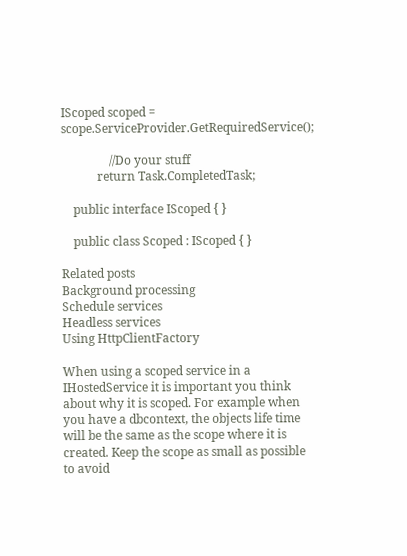IScoped scoped = scope.ServiceProvider.GetRequiredService();

                //Do your stuff
            return Task.CompletedTask;

    public interface IScoped { }

    public class Scoped : IScoped { }

Related posts
Background processing
Schedule services
Headless services
Using HttpClientFactory

When using a scoped service in a IHostedService it is important you think about why it is scoped. For example when you have a dbcontext, the objects life time will be the same as the scope where it is created. Keep the scope as small as possible to avoid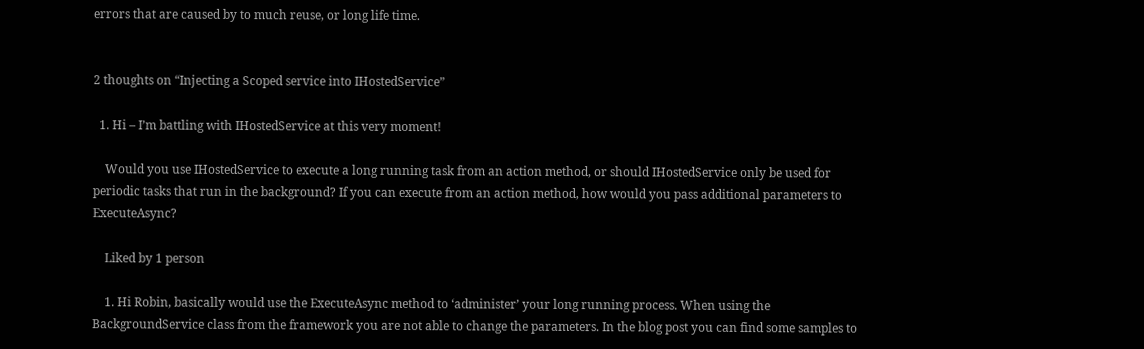errors that are caused by to much reuse, or long life time.


2 thoughts on “Injecting a Scoped service into IHostedService”

  1. Hi – I’m battling with IHostedService at this very moment!

    Would you use IHostedService to execute a long running task from an action method, or should IHostedService only be used for periodic tasks that run in the background? If you can execute from an action method, how would you pass additional parameters to ExecuteAsync?

    Liked by 1 person

    1. Hi Robin, basically would use the ExecuteAsync method to ‘administer’ your long running process. When using the BackgroundService class from the framework you are not able to change the parameters. In the blog post you can find some samples to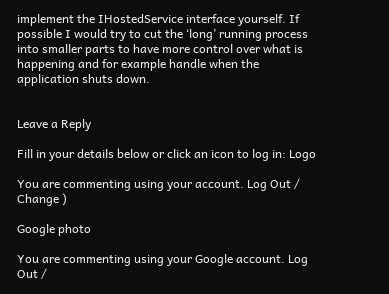implement the IHostedService interface yourself. If possible I would try to cut the ‘long’ running process into smaller parts to have more control over what is happening and for example handle when the application shuts down.


Leave a Reply

Fill in your details below or click an icon to log in: Logo

You are commenting using your account. Log Out /  Change )

Google photo

You are commenting using your Google account. Log Out /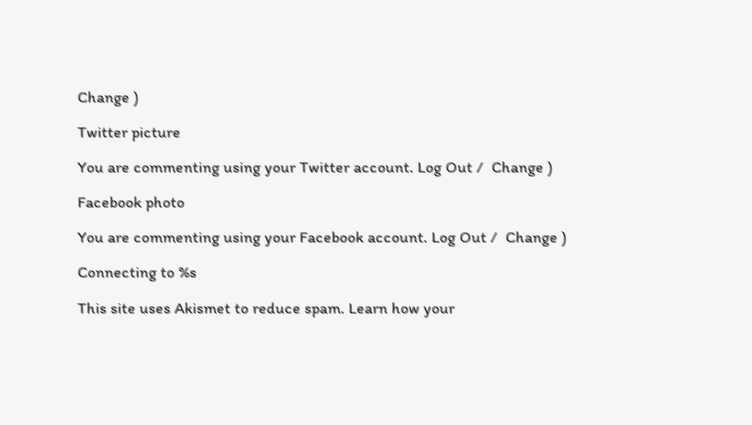Change )

Twitter picture

You are commenting using your Twitter account. Log Out /  Change )

Facebook photo

You are commenting using your Facebook account. Log Out /  Change )

Connecting to %s

This site uses Akismet to reduce spam. Learn how your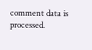comment data is processed.